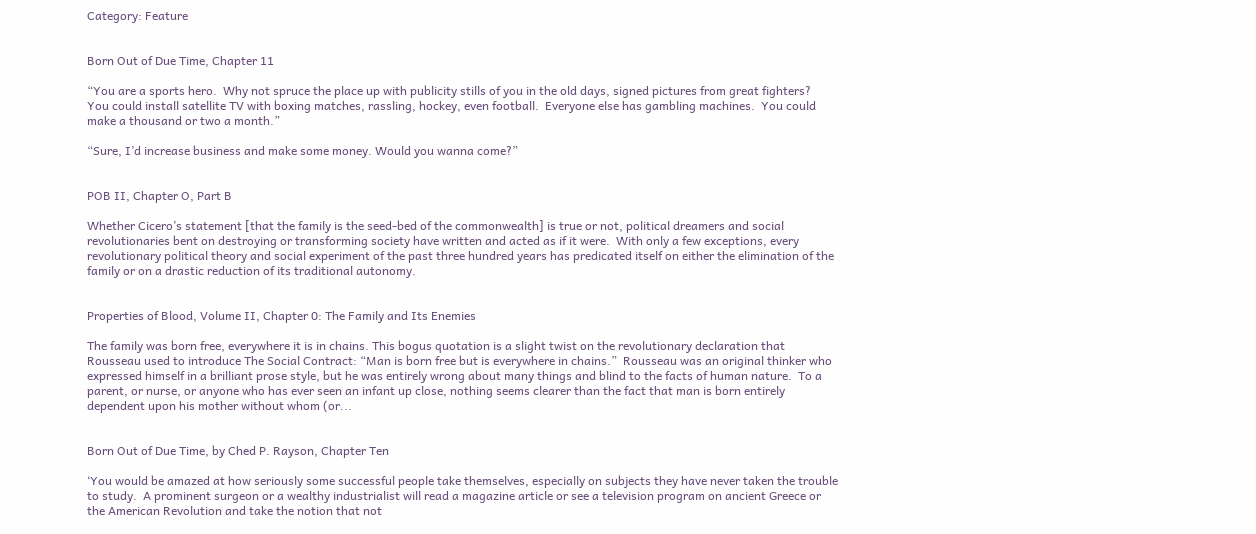Category: Feature


Born Out of Due Time, Chapter 11

“You are a sports hero.  Why not spruce the place up with publicity stills of you in the old days, signed pictures from great fighters?   You could install satellite TV with boxing matches, rassling, hockey, even football.  Everyone else has gambling machines.  You could make a thousand or two a month.”

“Sure, I’d increase business and make some money. Would you wanna come?”


POB II, Chapter O, Part B

Whether Cicero’s statement [that the family is the seed-bed of the commonwealth] is true or not, political dreamers and social revolutionaries bent on destroying or transforming society have written and acted as if it were.  With only a few exceptions, every revolutionary political theory and social experiment of the past three hundred years has predicated itself on either the elimination of the family or on a drastic reduction of its traditional autonomy.


Properties of Blood, Volume II, Chapter 0: The Family and Its Enemies

The family was born free, everywhere it is in chains. This bogus quotation is a slight twist on the revolutionary declaration that Rousseau used to introduce The Social Contract: “Man is born free but is everywhere in chains.”  Rousseau was an original thinker who expressed himself in a brilliant prose style, but he was entirely wrong about many things and blind to the facts of human nature.  To a parent, or nurse, or anyone who has ever seen an infant up close, nothing seems clearer than the fact that man is born entirely dependent upon his mother without whom (or...


Born Out of Due Time, by Ched P. Rayson, Chapter Ten

‘You would be amazed at how seriously some successful people take themselves, especially on subjects they have never taken the trouble to study.  A prominent surgeon or a wealthy industrialist will read a magazine article or see a television program on ancient Greece or the American Revolution and take the notion that not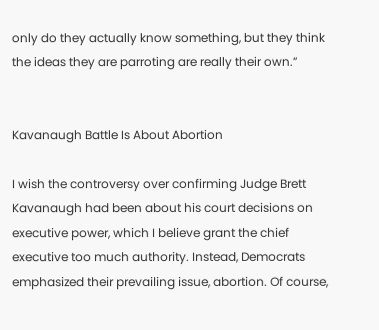only do they actually know something, but they think the ideas they are parroting are really their own.”


Kavanaugh Battle Is About Abortion

I wish the controversy over confirming Judge Brett Kavanaugh had been about his court decisions on executive power, which I believe grant the chief executive too much authority. Instead, Democrats emphasized their prevailing issue, abortion. Of course,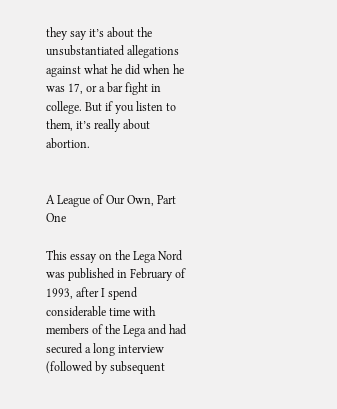they say it’s about the unsubstantiated allegations against what he did when he was 17, or a bar fight in college. But if you listen to them, it’s really about abortion.


A League of Our Own, Part One

This essay on the Lega Nord was published in February of 1993, after I spend considerable time with members of the Lega and had secured a long interview (followed by subsequent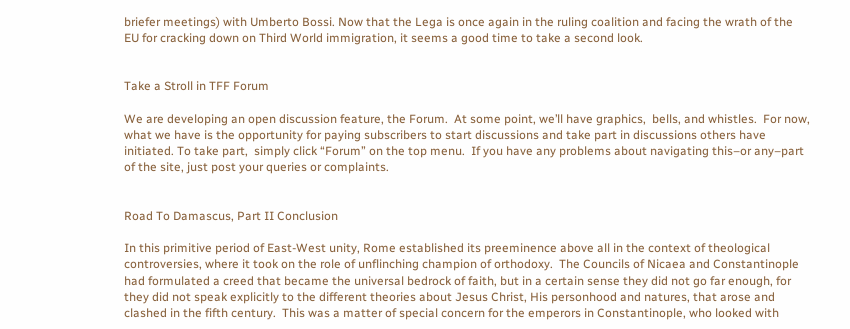briefer meetings) with Umberto Bossi. Now that the Lega is once again in the ruling coalition and facing the wrath of the EU for cracking down on Third World immigration, it seems a good time to take a second look.


Take a Stroll in TFF Forum

We are developing an open discussion feature, the Forum.  At some point, we’ll have graphics,  bells, and whistles.  For now, what we have is the opportunity for paying subscribers to start discussions and take part in discussions others have initiated. To take part,  simply click “Forum” on the top menu.  If you have any problems about navigating this–or any–part of the site, just post your queries or complaints.


Road To Damascus, Part II Conclusion

In this primitive period of East-West unity, Rome established its preeminence above all in the context of theological controversies, where it took on the role of unflinching champion of orthodoxy.  The Councils of Nicaea and Constantinople had formulated a creed that became the universal bedrock of faith, but in a certain sense they did not go far enough, for they did not speak explicitly to the different theories about Jesus Christ, His personhood and natures, that arose and clashed in the fifth century.  This was a matter of special concern for the emperors in Constantinople, who looked with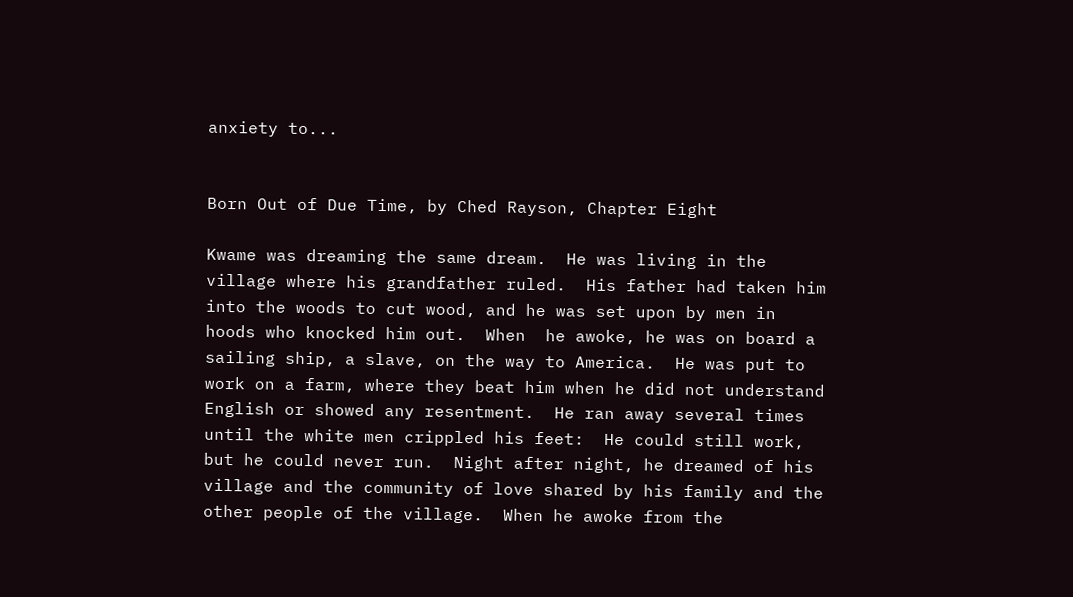anxiety to...


Born Out of Due Time, by Ched Rayson, Chapter Eight

Kwame was dreaming the same dream.  He was living in the village where his grandfather ruled.  His father had taken him into the woods to cut wood, and he was set upon by men in hoods who knocked him out.  When  he awoke, he was on board a sailing ship, a slave, on the way to America.  He was put to work on a farm, where they beat him when he did not understand English or showed any resentment.  He ran away several times until the white men crippled his feet:  He could still work, but he could never run.  Night after night, he dreamed of his village and the community of love shared by his family and the other people of the village.  When he awoke from the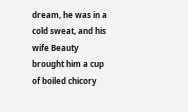dream, he was in a cold sweat, and his wife Beauty brought him a cup of boiled chicory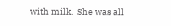with milk.  She was all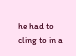he had to cling to in a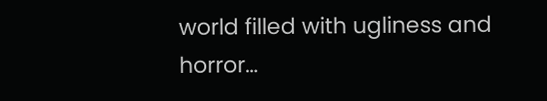world filled with ugliness and horror…